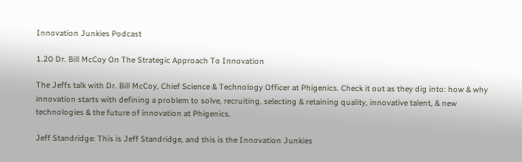Innovation Junkies Podcast

1.20 Dr. Bill McCoy On The Strategic Approach To Innovation

The Jeffs talk with Dr. Bill McCoy, Chief Science & Technology Officer at Phigenics. Check it out as they dig into: how & why innovation starts with defining a problem to solve, recruiting, selecting & retaining quality, innovative talent, & new technologies & the future of innovation at Phigenics.

Jeff Standridge: This is Jeff Standridge, and this is the Innovation Junkies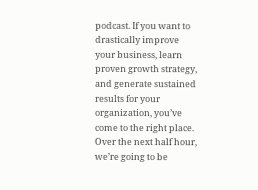podcast. If you want to drastically improve your business, learn proven growth strategy, and generate sustained results for your organization, you’ve come to the right place. Over the next half hour, we’re going to be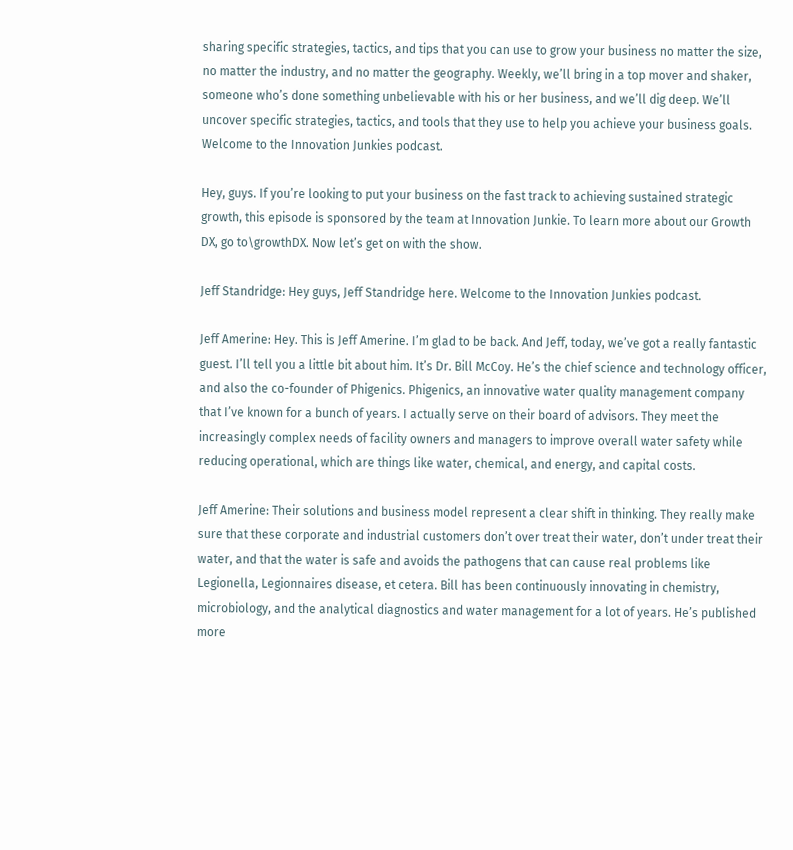sharing specific strategies, tactics, and tips that you can use to grow your business no matter the size, no matter the industry, and no matter the geography. Weekly, we’ll bring in a top mover and shaker, someone who’s done something unbelievable with his or her business, and we’ll dig deep. We’ll uncover specific strategies, tactics, and tools that they use to help you achieve your business goals. Welcome to the Innovation Junkies podcast.

Hey, guys. If you’re looking to put your business on the fast track to achieving sustained strategic growth, this episode is sponsored by the team at Innovation Junkie. To learn more about our Growth DX, go to\growthDX. Now let’s get on with the show.

Jeff Standridge: Hey guys, Jeff Standridge here. Welcome to the Innovation Junkies podcast.

Jeff Amerine: Hey. This is Jeff Amerine. I’m glad to be back. And Jeff, today, we’ve got a really fantastic guest. I’ll tell you a little bit about him. It’s Dr. Bill McCoy. He’s the chief science and technology officer, and also the co-founder of Phigenics. Phigenics, an innovative water quality management company that I’ve known for a bunch of years. I actually serve on their board of advisors. They meet the increasingly complex needs of facility owners and managers to improve overall water safety while reducing operational, which are things like water, chemical, and energy, and capital costs.

Jeff Amerine: Their solutions and business model represent a clear shift in thinking. They really make sure that these corporate and industrial customers don’t over treat their water, don’t under treat their water, and that the water is safe and avoids the pathogens that can cause real problems like Legionella, Legionnaires disease, et cetera. Bill has been continuously innovating in chemistry, microbiology, and the analytical diagnostics and water management for a lot of years. He’s published more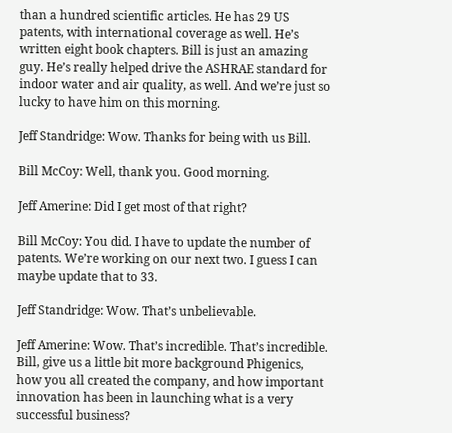than a hundred scientific articles. He has 29 US patents, with international coverage as well. He’s written eight book chapters. Bill is just an amazing guy. He’s really helped drive the ASHRAE standard for indoor water and air quality, as well. And we’re just so lucky to have him on this morning.

Jeff Standridge: Wow. Thanks for being with us Bill.

Bill McCoy: Well, thank you. Good morning.

Jeff Amerine: Did I get most of that right?

Bill McCoy: You did. I have to update the number of patents. We’re working on our next two. I guess I can maybe update that to 33.

Jeff Standridge: Wow. That’s unbelievable.

Jeff Amerine: Wow. That’s incredible. That’s incredible. Bill, give us a little bit more background Phigenics, how you all created the company, and how important innovation has been in launching what is a very successful business?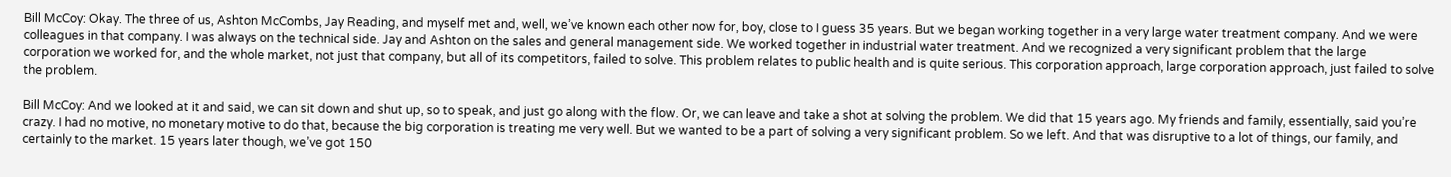Bill McCoy: Okay. The three of us, Ashton McCombs, Jay Reading, and myself met and, well, we’ve known each other now for, boy, close to I guess 35 years. But we began working together in a very large water treatment company. And we were colleagues in that company. I was always on the technical side. Jay and Ashton on the sales and general management side. We worked together in industrial water treatment. And we recognized a very significant problem that the large corporation we worked for, and the whole market, not just that company, but all of its competitors, failed to solve. This problem relates to public health and is quite serious. This corporation approach, large corporation approach, just failed to solve the problem.

Bill McCoy: And we looked at it and said, we can sit down and shut up, so to speak, and just go along with the flow. Or, we can leave and take a shot at solving the problem. We did that 15 years ago. My friends and family, essentially, said you’re crazy. I had no motive, no monetary motive to do that, because the big corporation is treating me very well. But we wanted to be a part of solving a very significant problem. So we left. And that was disruptive to a lot of things, our family, and certainly to the market. 15 years later though, we’ve got 150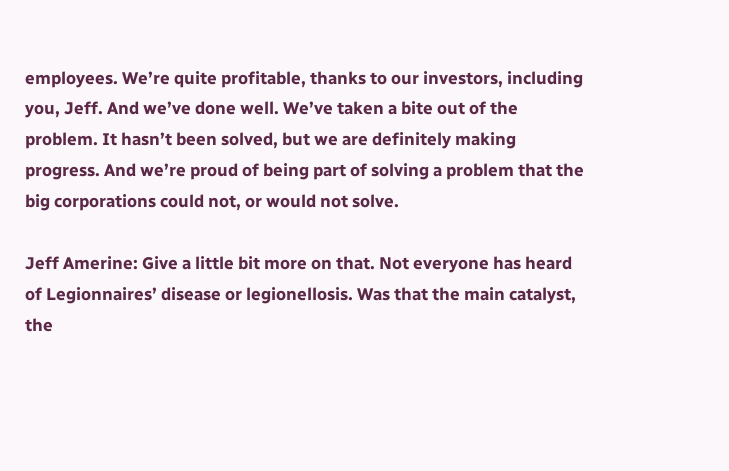employees. We’re quite profitable, thanks to our investors, including you, Jeff. And we’ve done well. We’ve taken a bite out of the problem. It hasn’t been solved, but we are definitely making progress. And we’re proud of being part of solving a problem that the big corporations could not, or would not solve.

Jeff Amerine: Give a little bit more on that. Not everyone has heard of Legionnaires’ disease or legionellosis. Was that the main catalyst, the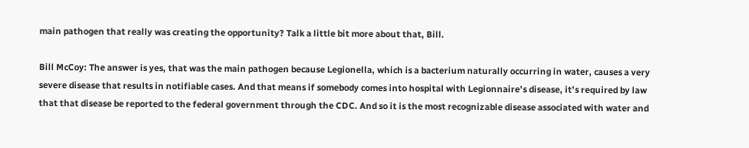main pathogen that really was creating the opportunity? Talk a little bit more about that, Bill.

Bill McCoy: The answer is yes, that was the main pathogen because Legionella, which is a bacterium naturally occurring in water, causes a very severe disease that results in notifiable cases. And that means if somebody comes into hospital with Legionnaire’s disease, it’s required by law that that disease be reported to the federal government through the CDC. And so it is the most recognizable disease associated with water and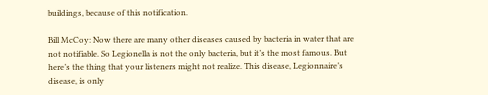buildings, because of this notification.

Bill McCoy: Now there are many other diseases caused by bacteria in water that are not notifiable. So Legionella is not the only bacteria, but it’s the most famous. But here’s the thing that your listeners might not realize. This disease, Legionnaire’s disease, is only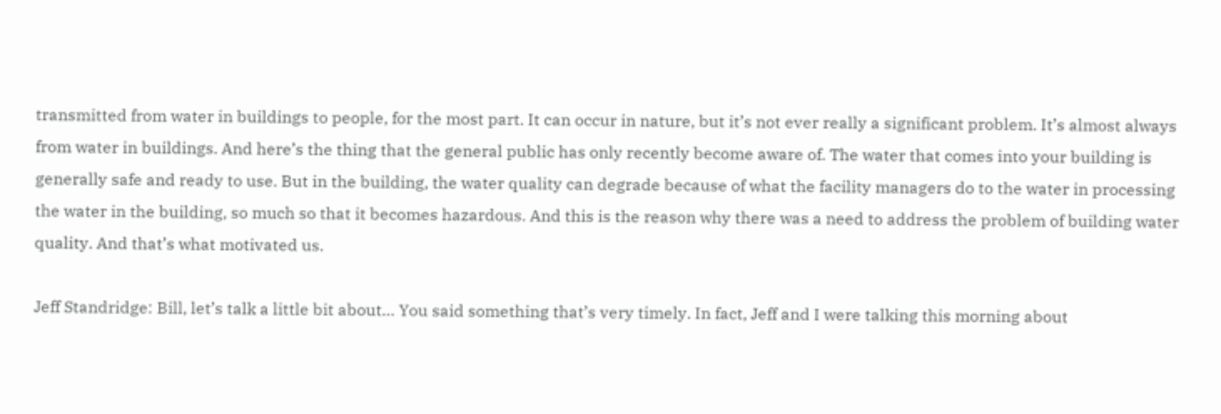transmitted from water in buildings to people, for the most part. It can occur in nature, but it’s not ever really a significant problem. It’s almost always from water in buildings. And here’s the thing that the general public has only recently become aware of. The water that comes into your building is generally safe and ready to use. But in the building, the water quality can degrade because of what the facility managers do to the water in processing the water in the building, so much so that it becomes hazardous. And this is the reason why there was a need to address the problem of building water quality. And that’s what motivated us.

Jeff Standridge: Bill, let’s talk a little bit about… You said something that’s very timely. In fact, Jeff and I were talking this morning about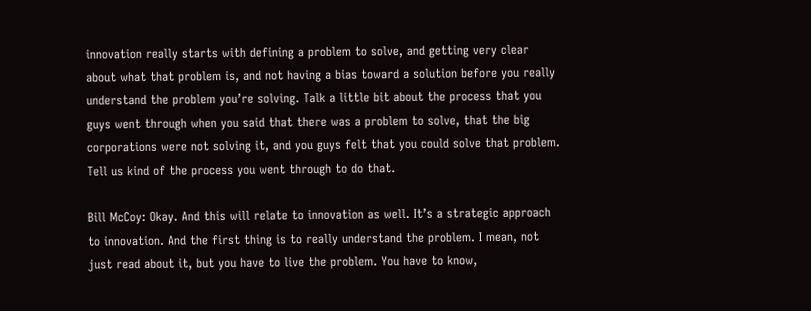innovation really starts with defining a problem to solve, and getting very clear about what that problem is, and not having a bias toward a solution before you really understand the problem you’re solving. Talk a little bit about the process that you guys went through when you said that there was a problem to solve, that the big corporations were not solving it, and you guys felt that you could solve that problem. Tell us kind of the process you went through to do that.

Bill McCoy: Okay. And this will relate to innovation as well. It’s a strategic approach to innovation. And the first thing is to really understand the problem. I mean, not just read about it, but you have to live the problem. You have to know,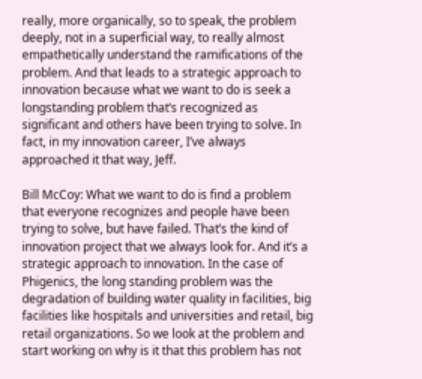really, more organically, so to speak, the problem deeply, not in a superficial way, to really almost empathetically understand the ramifications of the problem. And that leads to a strategic approach to innovation because what we want to do is seek a longstanding problem that’s recognized as significant and others have been trying to solve. In fact, in my innovation career, I’ve always approached it that way, Jeff.

Bill McCoy: What we want to do is find a problem that everyone recognizes and people have been trying to solve, but have failed. That’s the kind of innovation project that we always look for. And it’s a strategic approach to innovation. In the case of Phigenics, the long standing problem was the degradation of building water quality in facilities, big facilities like hospitals and universities and retail, big retail organizations. So we look at the problem and start working on why is it that this problem has not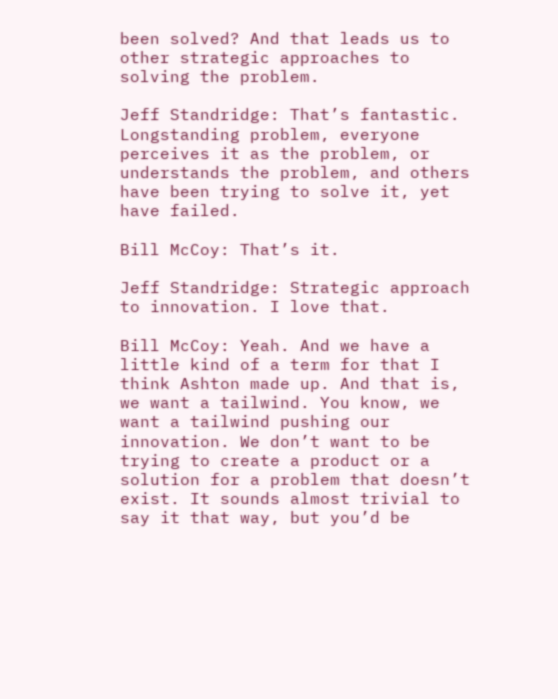been solved? And that leads us to other strategic approaches to solving the problem.

Jeff Standridge: That’s fantastic. Longstanding problem, everyone perceives it as the problem, or understands the problem, and others have been trying to solve it, yet have failed.

Bill McCoy: That’s it.

Jeff Standridge: Strategic approach to innovation. I love that.

Bill McCoy: Yeah. And we have a little kind of a term for that I think Ashton made up. And that is, we want a tailwind. You know, we want a tailwind pushing our innovation. We don’t want to be trying to create a product or a solution for a problem that doesn’t exist. It sounds almost trivial to say it that way, but you’d be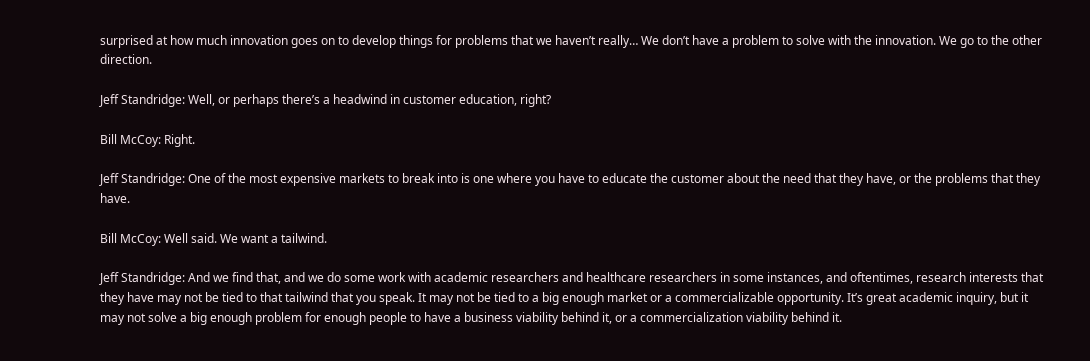surprised at how much innovation goes on to develop things for problems that we haven’t really… We don’t have a problem to solve with the innovation. We go to the other direction.

Jeff Standridge: Well, or perhaps there’s a headwind in customer education, right?

Bill McCoy: Right.

Jeff Standridge: One of the most expensive markets to break into is one where you have to educate the customer about the need that they have, or the problems that they have.

Bill McCoy: Well said. We want a tailwind.

Jeff Standridge: And we find that, and we do some work with academic researchers and healthcare researchers in some instances, and oftentimes, research interests that they have may not be tied to that tailwind that you speak. It may not be tied to a big enough market or a commercializable opportunity. It’s great academic inquiry, but it may not solve a big enough problem for enough people to have a business viability behind it, or a commercialization viability behind it.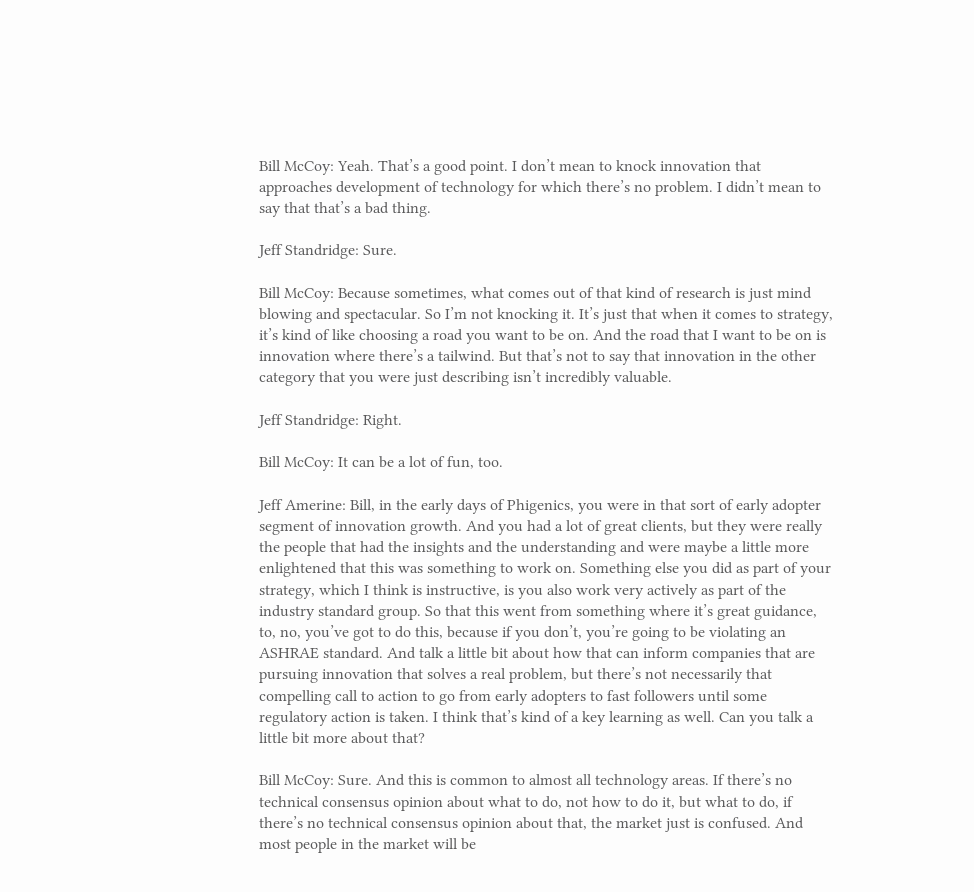Bill McCoy: Yeah. That’s a good point. I don’t mean to knock innovation that approaches development of technology for which there’s no problem. I didn’t mean to say that that’s a bad thing.

Jeff Standridge: Sure.

Bill McCoy: Because sometimes, what comes out of that kind of research is just mind blowing and spectacular. So I’m not knocking it. It’s just that when it comes to strategy, it’s kind of like choosing a road you want to be on. And the road that I want to be on is innovation where there’s a tailwind. But that’s not to say that innovation in the other category that you were just describing isn’t incredibly valuable.

Jeff Standridge: Right.

Bill McCoy: It can be a lot of fun, too.

Jeff Amerine: Bill, in the early days of Phigenics, you were in that sort of early adopter segment of innovation growth. And you had a lot of great clients, but they were really the people that had the insights and the understanding and were maybe a little more enlightened that this was something to work on. Something else you did as part of your strategy, which I think is instructive, is you also work very actively as part of the industry standard group. So that this went from something where it’s great guidance, to, no, you’ve got to do this, because if you don’t, you’re going to be violating an ASHRAE standard. And talk a little bit about how that can inform companies that are pursuing innovation that solves a real problem, but there’s not necessarily that compelling call to action to go from early adopters to fast followers until some regulatory action is taken. I think that’s kind of a key learning as well. Can you talk a little bit more about that?

Bill McCoy: Sure. And this is common to almost all technology areas. If there’s no technical consensus opinion about what to do, not how to do it, but what to do, if there’s no technical consensus opinion about that, the market just is confused. And most people in the market will be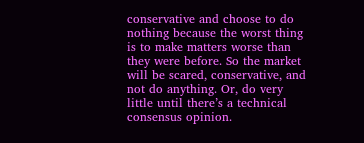conservative and choose to do nothing because the worst thing is to make matters worse than they were before. So the market will be scared, conservative, and not do anything. Or, do very little until there’s a technical consensus opinion.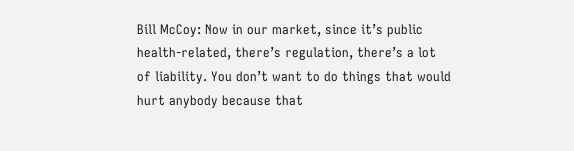Bill McCoy: Now in our market, since it’s public health-related, there’s regulation, there’s a lot of liability. You don’t want to do things that would hurt anybody because that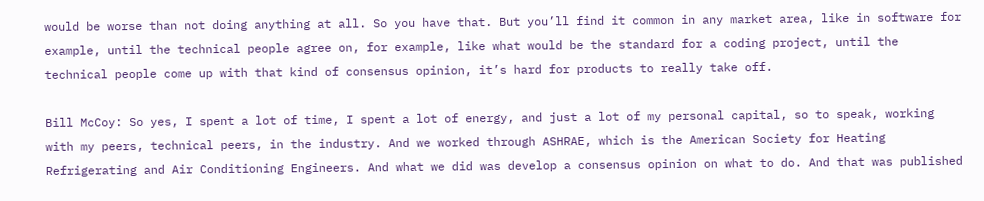would be worse than not doing anything at all. So you have that. But you’ll find it common in any market area, like in software for example, until the technical people agree on, for example, like what would be the standard for a coding project, until the technical people come up with that kind of consensus opinion, it’s hard for products to really take off.

Bill McCoy: So yes, I spent a lot of time, I spent a lot of energy, and just a lot of my personal capital, so to speak, working with my peers, technical peers, in the industry. And we worked through ASHRAE, which is the American Society for Heating Refrigerating and Air Conditioning Engineers. And what we did was develop a consensus opinion on what to do. And that was published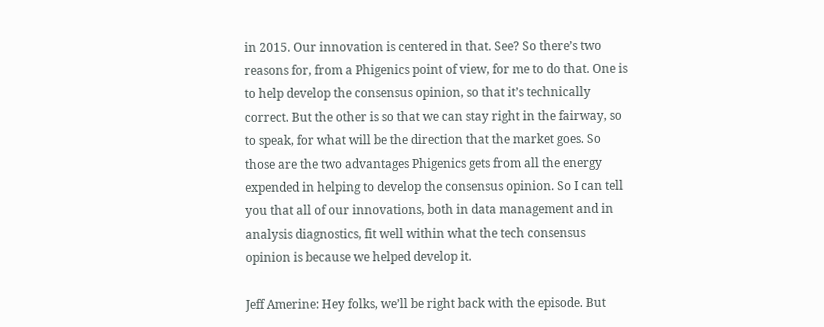in 2015. Our innovation is centered in that. See? So there’s two reasons for, from a Phigenics point of view, for me to do that. One is to help develop the consensus opinion, so that it’s technically correct. But the other is so that we can stay right in the fairway, so to speak, for what will be the direction that the market goes. So those are the two advantages Phigenics gets from all the energy expended in helping to develop the consensus opinion. So I can tell you that all of our innovations, both in data management and in analysis diagnostics, fit well within what the tech consensus opinion is because we helped develop it.

Jeff Amerine: Hey folks, we’ll be right back with the episode. But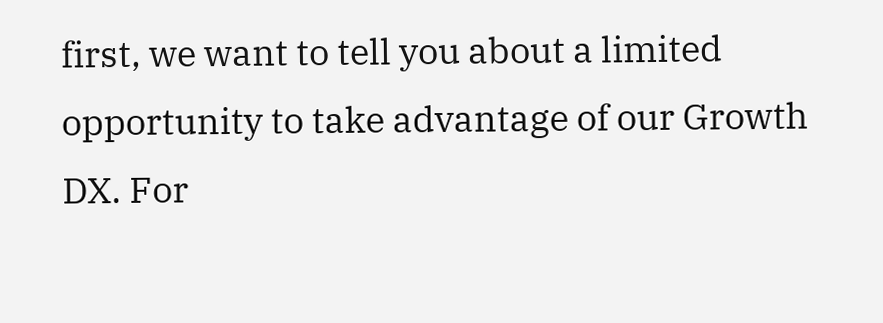first, we want to tell you about a limited opportunity to take advantage of our Growth DX. For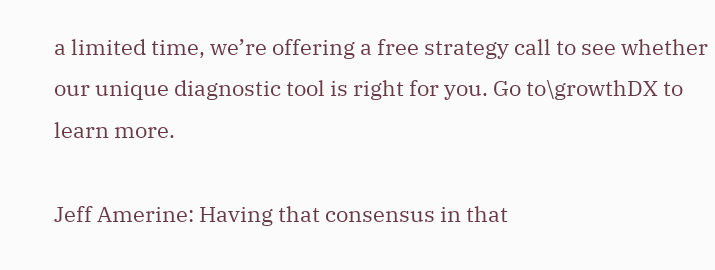a limited time, we’re offering a free strategy call to see whether our unique diagnostic tool is right for you. Go to\growthDX to learn more.

Jeff Amerine: Having that consensus in that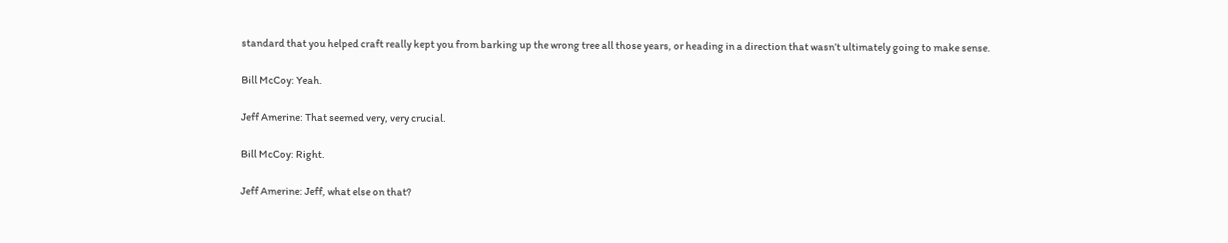standard that you helped craft really kept you from barking up the wrong tree all those years, or heading in a direction that wasn’t ultimately going to make sense.

Bill McCoy: Yeah.

Jeff Amerine: That seemed very, very crucial.

Bill McCoy: Right.

Jeff Amerine: Jeff, what else on that?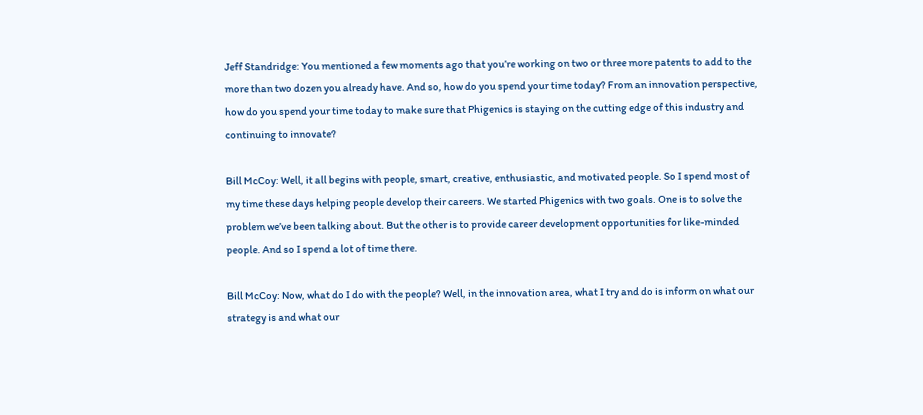Jeff Standridge: You mentioned a few moments ago that you’re working on two or three more patents to add to the more than two dozen you already have. And so, how do you spend your time today? From an innovation perspective, how do you spend your time today to make sure that Phigenics is staying on the cutting edge of this industry and continuing to innovate?

Bill McCoy: Well, it all begins with people, smart, creative, enthusiastic, and motivated people. So I spend most of my time these days helping people develop their careers. We started Phigenics with two goals. One is to solve the problem we’ve been talking about. But the other is to provide career development opportunities for like-minded people. And so I spend a lot of time there.

Bill McCoy: Now, what do I do with the people? Well, in the innovation area, what I try and do is inform on what our strategy is and what our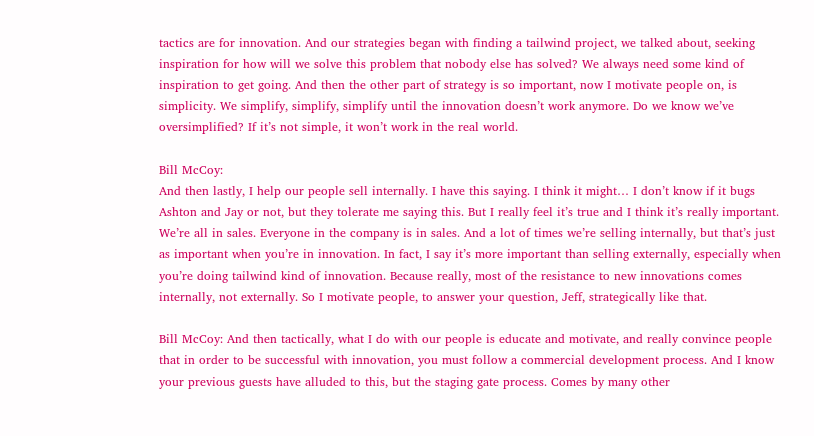tactics are for innovation. And our strategies began with finding a tailwind project, we talked about, seeking inspiration for how will we solve this problem that nobody else has solved? We always need some kind of inspiration to get going. And then the other part of strategy is so important, now I motivate people on, is simplicity. We simplify, simplify, simplify until the innovation doesn’t work anymore. Do we know we’ve oversimplified? If it’s not simple, it won’t work in the real world.

Bill McCoy:
And then lastly, I help our people sell internally. I have this saying. I think it might… I don’t know if it bugs Ashton and Jay or not, but they tolerate me saying this. But I really feel it’s true and I think it’s really important. We’re all in sales. Everyone in the company is in sales. And a lot of times we’re selling internally, but that’s just as important when you’re in innovation. In fact, I say it’s more important than selling externally, especially when you’re doing tailwind kind of innovation. Because really, most of the resistance to new innovations comes internally, not externally. So I motivate people, to answer your question, Jeff, strategically like that.

Bill McCoy: And then tactically, what I do with our people is educate and motivate, and really convince people that in order to be successful with innovation, you must follow a commercial development process. And I know your previous guests have alluded to this, but the staging gate process. Comes by many other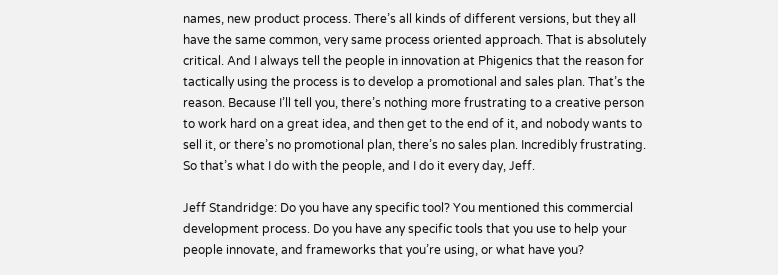names, new product process. There’s all kinds of different versions, but they all have the same common, very same process oriented approach. That is absolutely critical. And I always tell the people in innovation at Phigenics that the reason for tactically using the process is to develop a promotional and sales plan. That’s the reason. Because I’ll tell you, there’s nothing more frustrating to a creative person to work hard on a great idea, and then get to the end of it, and nobody wants to sell it, or there’s no promotional plan, there’s no sales plan. Incredibly frustrating. So that’s what I do with the people, and I do it every day, Jeff.

Jeff Standridge: Do you have any specific tool? You mentioned this commercial development process. Do you have any specific tools that you use to help your people innovate, and frameworks that you’re using, or what have you?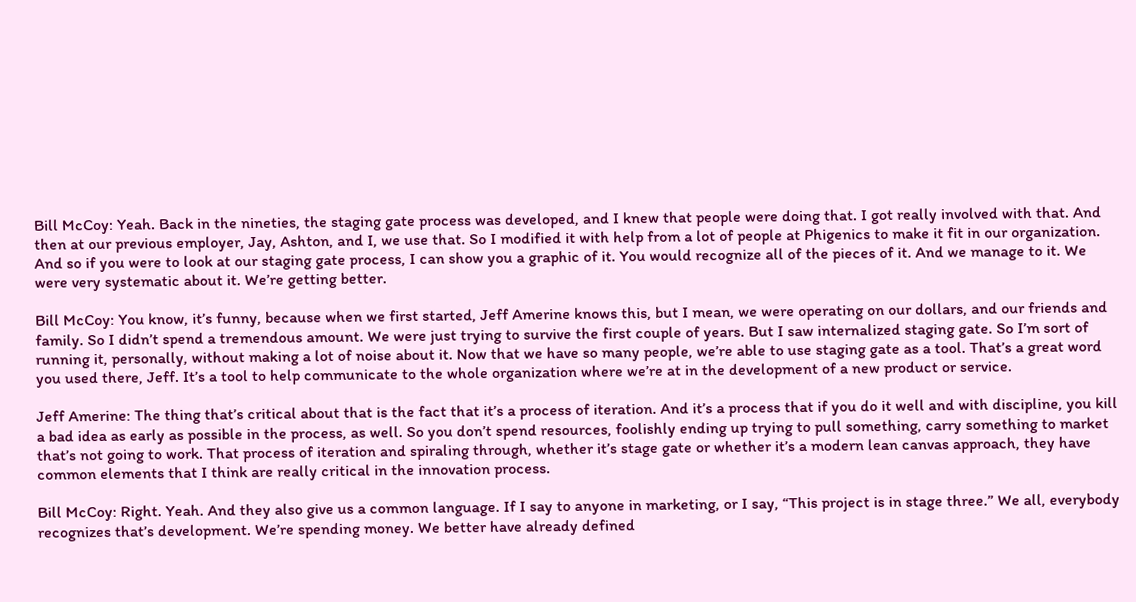Bill McCoy: Yeah. Back in the nineties, the staging gate process was developed, and I knew that people were doing that. I got really involved with that. And then at our previous employer, Jay, Ashton, and I, we use that. So I modified it with help from a lot of people at Phigenics to make it fit in our organization. And so if you were to look at our staging gate process, I can show you a graphic of it. You would recognize all of the pieces of it. And we manage to it. We were very systematic about it. We’re getting better.

Bill McCoy: You know, it’s funny, because when we first started, Jeff Amerine knows this, but I mean, we were operating on our dollars, and our friends and family. So I didn’t spend a tremendous amount. We were just trying to survive the first couple of years. But I saw internalized staging gate. So I’m sort of running it, personally, without making a lot of noise about it. Now that we have so many people, we’re able to use staging gate as a tool. That’s a great word you used there, Jeff. It’s a tool to help communicate to the whole organization where we’re at in the development of a new product or service.

Jeff Amerine: The thing that’s critical about that is the fact that it’s a process of iteration. And it’s a process that if you do it well and with discipline, you kill a bad idea as early as possible in the process, as well. So you don’t spend resources, foolishly ending up trying to pull something, carry something to market that’s not going to work. That process of iteration and spiraling through, whether it’s stage gate or whether it’s a modern lean canvas approach, they have common elements that I think are really critical in the innovation process.

Bill McCoy: Right. Yeah. And they also give us a common language. If I say to anyone in marketing, or I say, “This project is in stage three.” We all, everybody recognizes that’s development. We’re spending money. We better have already defined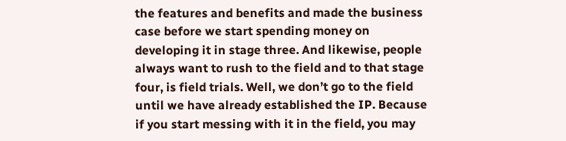the features and benefits and made the business case before we start spending money on developing it in stage three. And likewise, people always want to rush to the field and to that stage four, is field trials. Well, we don’t go to the field until we have already established the IP. Because if you start messing with it in the field, you may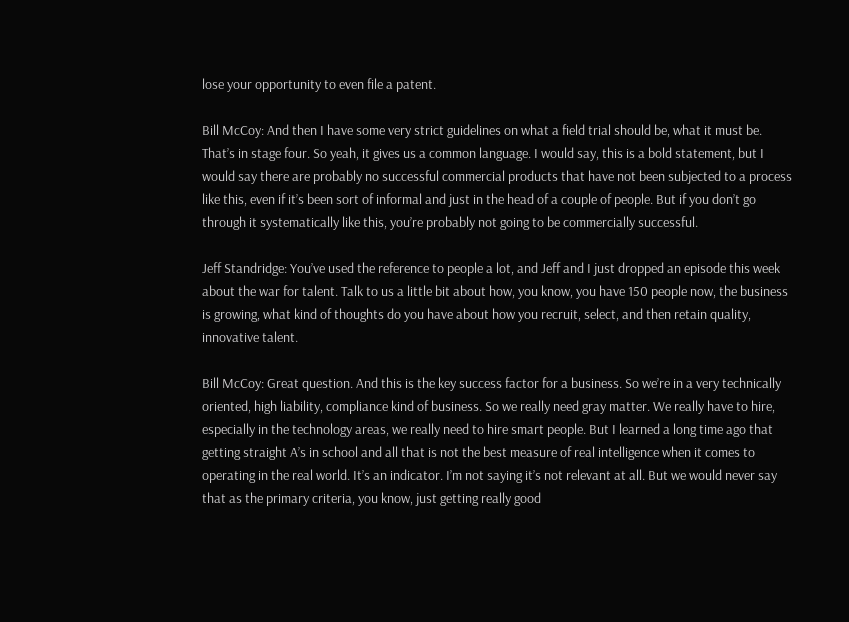lose your opportunity to even file a patent.

Bill McCoy: And then I have some very strict guidelines on what a field trial should be, what it must be. That’s in stage four. So yeah, it gives us a common language. I would say, this is a bold statement, but I would say there are probably no successful commercial products that have not been subjected to a process like this, even if it’s been sort of informal and just in the head of a couple of people. But if you don’t go through it systematically like this, you’re probably not going to be commercially successful.

Jeff Standridge: You’ve used the reference to people a lot, and Jeff and I just dropped an episode this week about the war for talent. Talk to us a little bit about how, you know, you have 150 people now, the business is growing, what kind of thoughts do you have about how you recruit, select, and then retain quality, innovative talent.

Bill McCoy: Great question. And this is the key success factor for a business. So we’re in a very technically oriented, high liability, compliance kind of business. So we really need gray matter. We really have to hire, especially in the technology areas, we really need to hire smart people. But I learned a long time ago that getting straight A’s in school and all that is not the best measure of real intelligence when it comes to operating in the real world. It’s an indicator. I’m not saying it’s not relevant at all. But we would never say that as the primary criteria, you know, just getting really good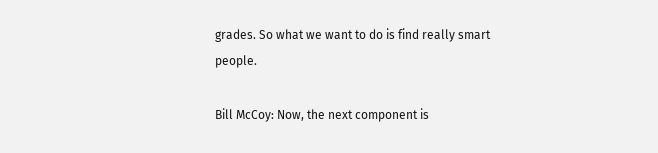grades. So what we want to do is find really smart people.

Bill McCoy: Now, the next component is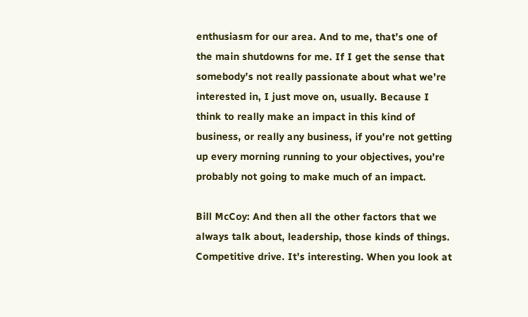enthusiasm for our area. And to me, that’s one of the main shutdowns for me. If I get the sense that somebody’s not really passionate about what we’re interested in, I just move on, usually. Because I think to really make an impact in this kind of business, or really any business, if you’re not getting up every morning running to your objectives, you’re probably not going to make much of an impact.

Bill McCoy: And then all the other factors that we always talk about, leadership, those kinds of things. Competitive drive. It’s interesting. When you look at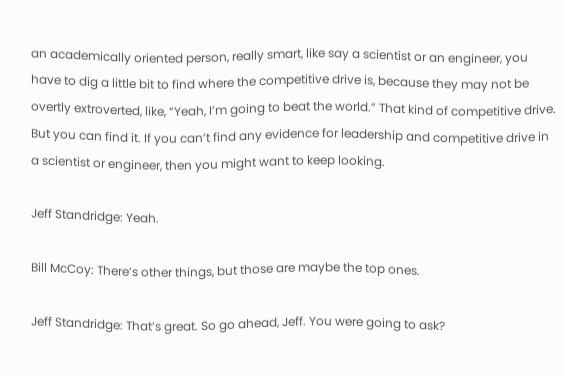an academically oriented person, really smart, like say a scientist or an engineer, you have to dig a little bit to find where the competitive drive is, because they may not be overtly extroverted, like, “Yeah, I’m going to beat the world.” That kind of competitive drive. But you can find it. If you can’t find any evidence for leadership and competitive drive in a scientist or engineer, then you might want to keep looking.

Jeff Standridge: Yeah.

Bill McCoy: There’s other things, but those are maybe the top ones.

Jeff Standridge: That’s great. So go ahead, Jeff. You were going to ask?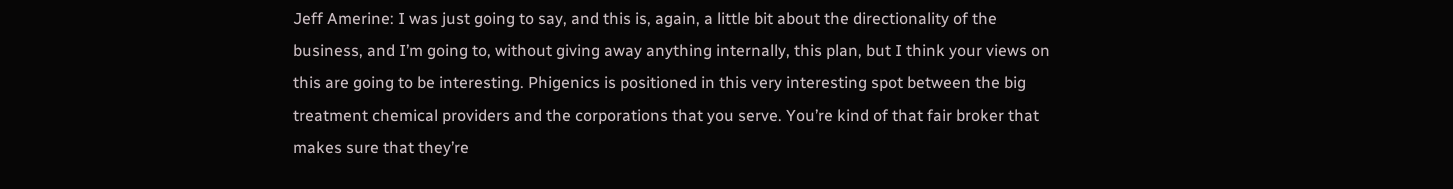Jeff Amerine: I was just going to say, and this is, again, a little bit about the directionality of the business, and I’m going to, without giving away anything internally, this plan, but I think your views on this are going to be interesting. Phigenics is positioned in this very interesting spot between the big treatment chemical providers and the corporations that you serve. You’re kind of that fair broker that makes sure that they’re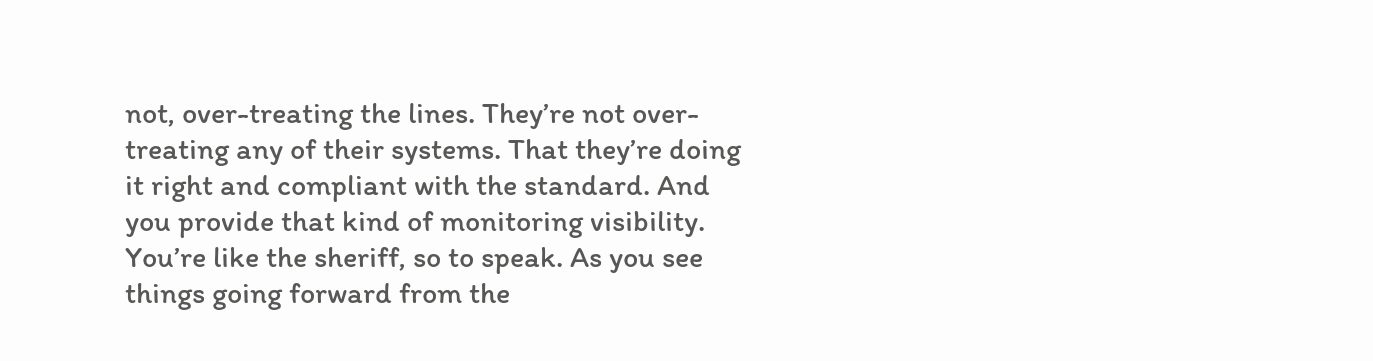not, over-treating the lines. They’re not over-treating any of their systems. That they’re doing it right and compliant with the standard. And you provide that kind of monitoring visibility. You’re like the sheriff, so to speak. As you see things going forward from the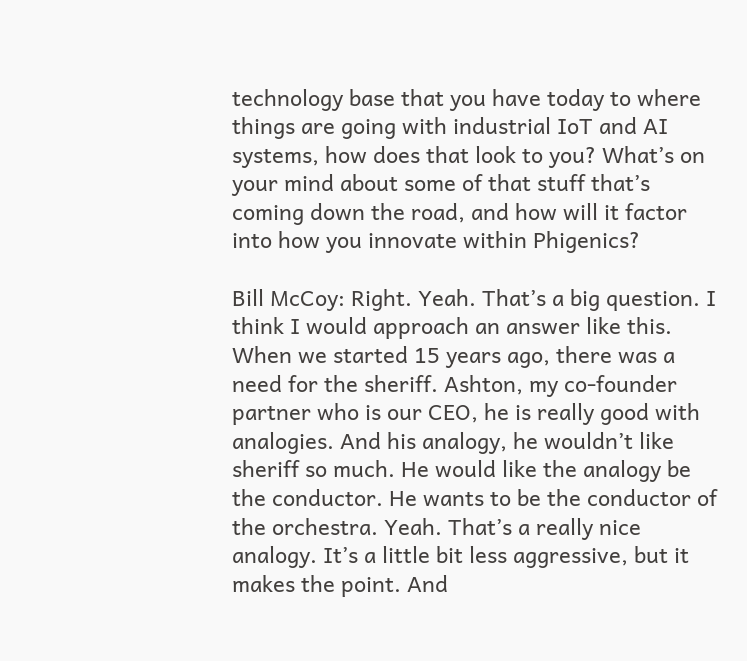technology base that you have today to where things are going with industrial IoT and AI systems, how does that look to you? What’s on your mind about some of that stuff that’s coming down the road, and how will it factor into how you innovate within Phigenics?

Bill McCoy: Right. Yeah. That’s a big question. I think I would approach an answer like this. When we started 15 years ago, there was a need for the sheriff. Ashton, my co-founder partner who is our CEO, he is really good with analogies. And his analogy, he wouldn’t like sheriff so much. He would like the analogy be the conductor. He wants to be the conductor of the orchestra. Yeah. That’s a really nice analogy. It’s a little bit less aggressive, but it makes the point. And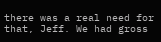there was a real need for that, Jeff. We had gross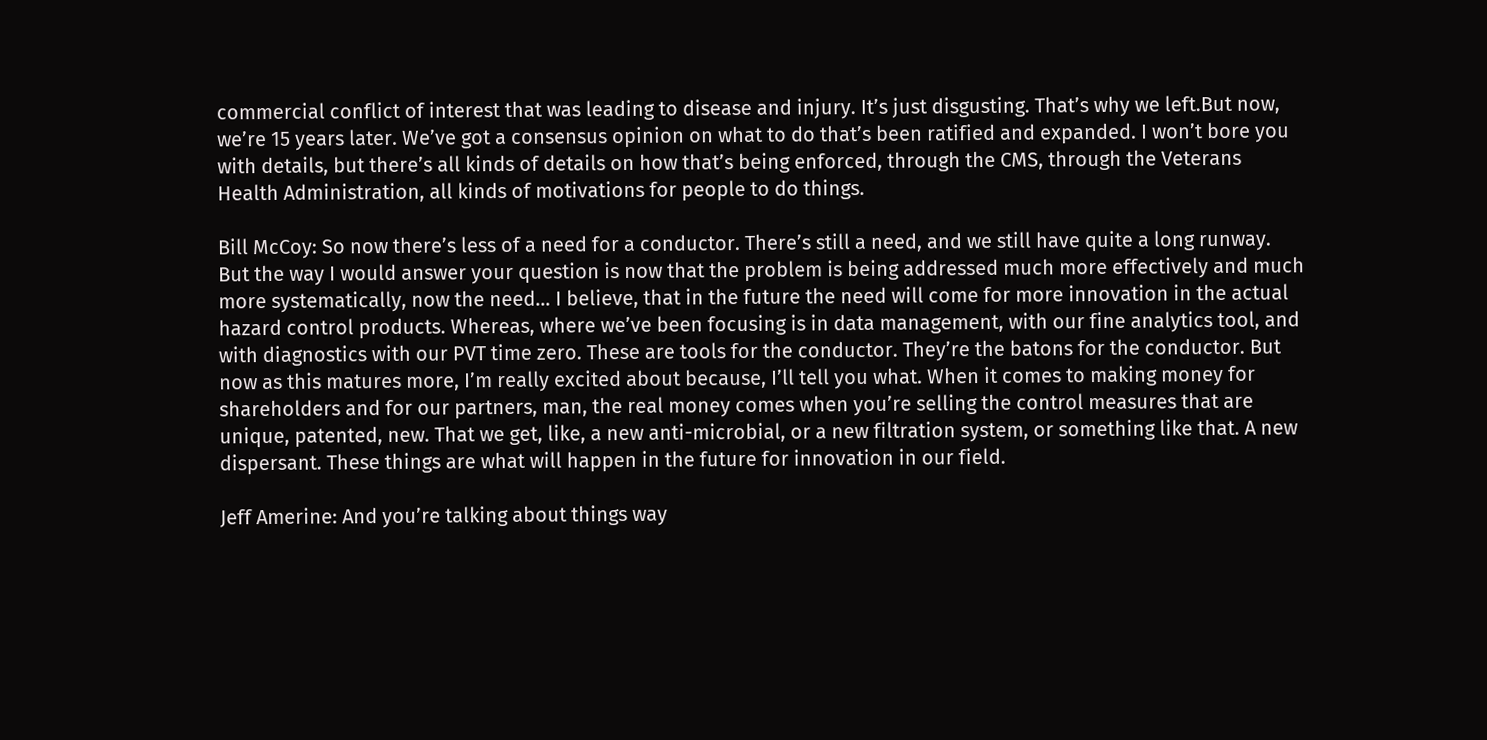commercial conflict of interest that was leading to disease and injury. It’s just disgusting. That’s why we left.But now, we’re 15 years later. We’ve got a consensus opinion on what to do that’s been ratified and expanded. I won’t bore you with details, but there’s all kinds of details on how that’s being enforced, through the CMS, through the Veterans Health Administration, all kinds of motivations for people to do things.

Bill McCoy: So now there’s less of a need for a conductor. There’s still a need, and we still have quite a long runway. But the way I would answer your question is now that the problem is being addressed much more effectively and much more systematically, now the need… I believe, that in the future the need will come for more innovation in the actual hazard control products. Whereas, where we’ve been focusing is in data management, with our fine analytics tool, and with diagnostics with our PVT time zero. These are tools for the conductor. They’re the batons for the conductor. But now as this matures more, I’m really excited about because, I’ll tell you what. When it comes to making money for shareholders and for our partners, man, the real money comes when you’re selling the control measures that are unique, patented, new. That we get, like, a new anti-microbial, or a new filtration system, or something like that. A new dispersant. These things are what will happen in the future for innovation in our field.

Jeff Amerine: And you’re talking about things way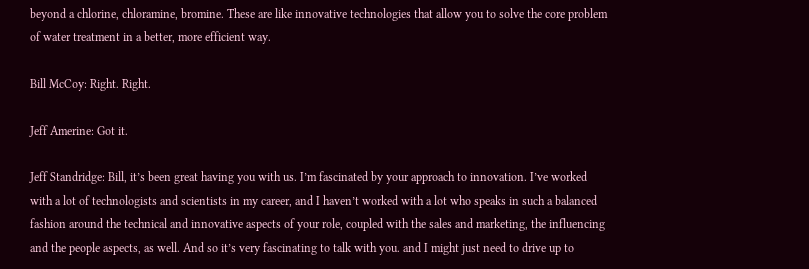beyond a chlorine, chloramine, bromine. These are like innovative technologies that allow you to solve the core problem of water treatment in a better, more efficient way.

Bill McCoy: Right. Right.

Jeff Amerine: Got it.

Jeff Standridge: Bill, it’s been great having you with us. I’m fascinated by your approach to innovation. I’ve worked with a lot of technologists and scientists in my career, and I haven’t worked with a lot who speaks in such a balanced fashion around the technical and innovative aspects of your role, coupled with the sales and marketing, the influencing and the people aspects, as well. And so it’s very fascinating to talk with you. and I might just need to drive up to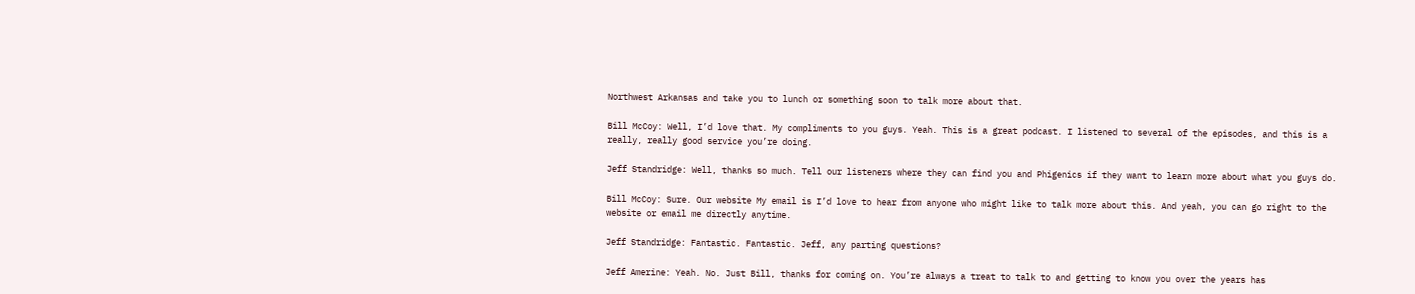Northwest Arkansas and take you to lunch or something soon to talk more about that.

Bill McCoy: Well, I’d love that. My compliments to you guys. Yeah. This is a great podcast. I listened to several of the episodes, and this is a really, really good service you’re doing.

Jeff Standridge: Well, thanks so much. Tell our listeners where they can find you and Phigenics if they want to learn more about what you guys do.

Bill McCoy: Sure. Our website My email is I’d love to hear from anyone who might like to talk more about this. And yeah, you can go right to the website or email me directly anytime.

Jeff Standridge: Fantastic. Fantastic. Jeff, any parting questions?

Jeff Amerine: Yeah. No. Just Bill, thanks for coming on. You’re always a treat to talk to and getting to know you over the years has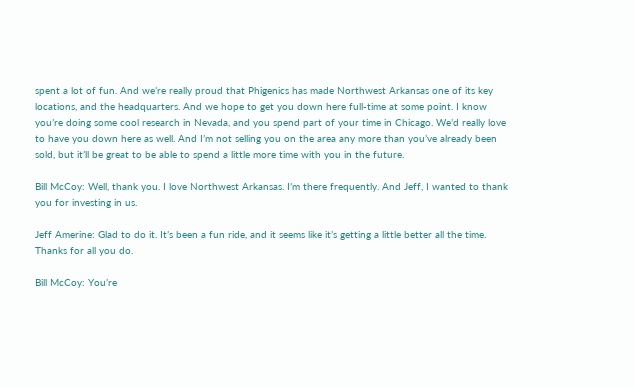spent a lot of fun. And we’re really proud that Phigenics has made Northwest Arkansas one of its key locations, and the headquarters. And we hope to get you down here full-time at some point. I know you’re doing some cool research in Nevada, and you spend part of your time in Chicago. We’d really love to have you down here as well. And I’m not selling you on the area any more than you’ve already been sold, but it’ll be great to be able to spend a little more time with you in the future.

Bill McCoy: Well, thank you. I love Northwest Arkansas. I’m there frequently. And Jeff, I wanted to thank you for investing in us.

Jeff Amerine: Glad to do it. It’s been a fun ride, and it seems like it’s getting a little better all the time. Thanks for all you do.

Bill McCoy: You’re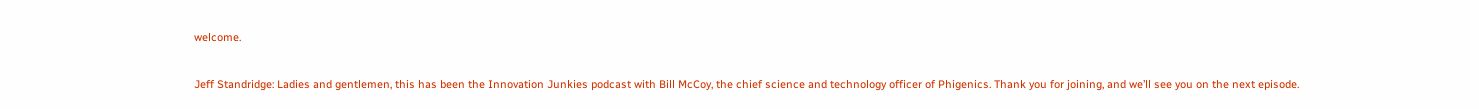welcome.

Jeff Standridge: Ladies and gentlemen, this has been the Innovation Junkies podcast with Bill McCoy, the chief science and technology officer of Phigenics. Thank you for joining, and we’ll see you on the next episode.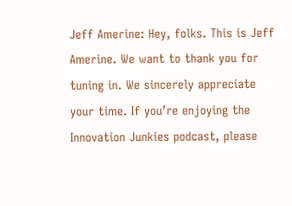Jeff Amerine: Hey, folks. This is Jeff Amerine. We want to thank you for tuning in. We sincerely appreciate your time. If you’re enjoying the Innovation Junkies podcast, please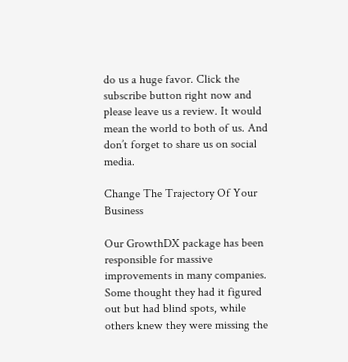do us a huge favor. Click the subscribe button right now and please leave us a review. It would mean the world to both of us. And don’t forget to share us on social media.

Change The Trajectory Of Your Business

Our GrowthDX package has been responsible for massive improvements in many companies. Some thought they had it figured out but had blind spots, while others knew they were missing the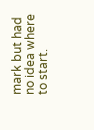mark but had no idea where to start.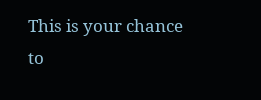This is your chance to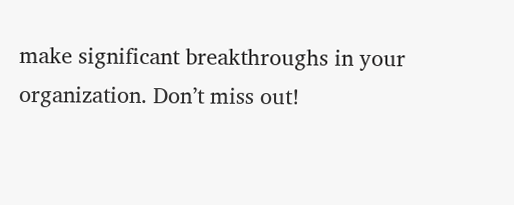make significant breakthroughs in your organization. Don’t miss out!